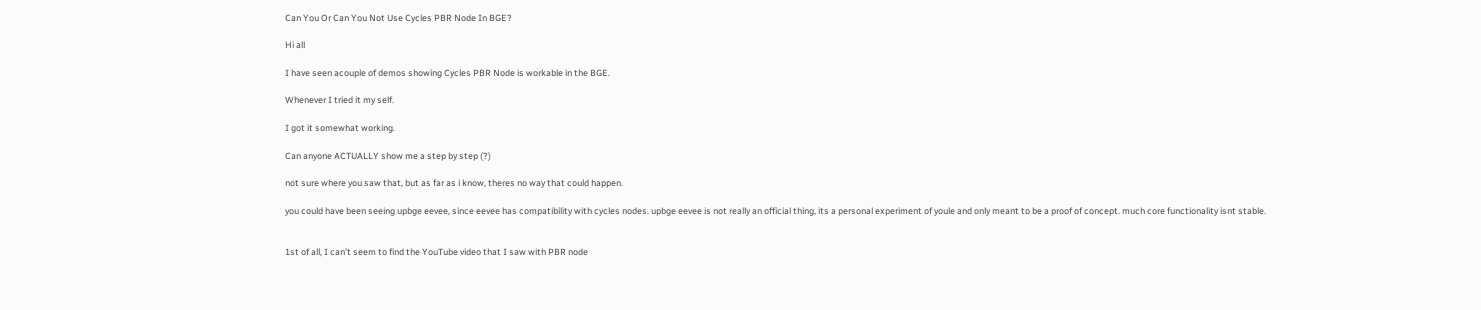Can You Or Can You Not Use Cycles PBR Node In BGE?

Hi all

I have seen acouple of demos showing Cycles PBR Node is workable in the BGE.

Whenever I tried it my self.

I got it somewhat working.

Can anyone ACTUALLY show me a step by step (?)

not sure where you saw that, but as far as i know, theres no way that could happen.

you could have been seeing upbge eevee, since eevee has compatibility with cycles nodes. upbge eevee is not really an official thing, its a personal experiment of youle and only meant to be a proof of concept. much core functionality isnt stable.


1st of all, I can’t seem to find the YouTube video that I saw with PBR node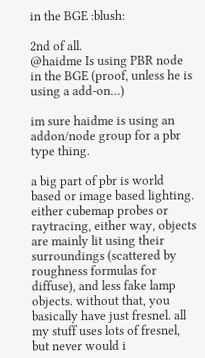in the BGE :blush:

2nd of all.
@haidme Is using PBR node in the BGE (proof, unless he is using a add-on…)

im sure haidme is using an addon/node group for a pbr type thing.

a big part of pbr is world based or image based lighting. either cubemap probes or raytracing, either way, objects are mainly lit using their surroundings (scattered by roughness formulas for diffuse), and less fake lamp objects. without that, you basically have just fresnel. all my stuff uses lots of fresnel, but never would i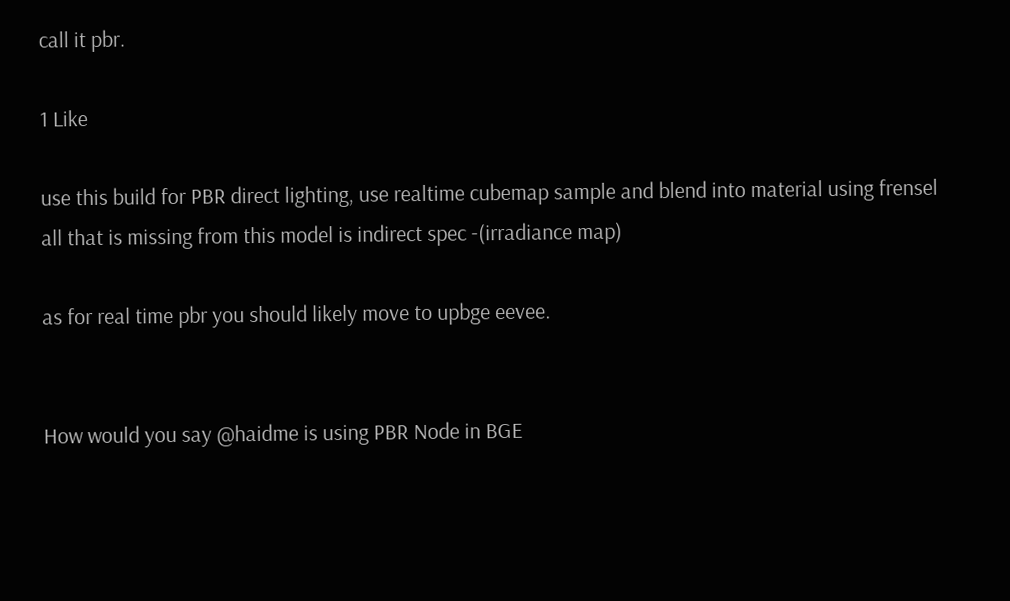call it pbr.

1 Like

use this build for PBR direct lighting, use realtime cubemap sample and blend into material using frensel
all that is missing from this model is indirect spec -(irradiance map)

as for real time pbr you should likely move to upbge eevee.


How would you say @haidme is using PBR Node in BGE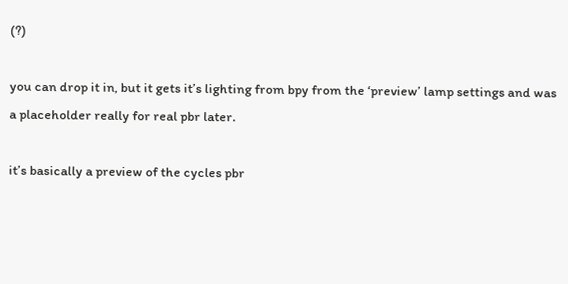(?)

you can drop it in, but it gets it’s lighting from bpy from the ‘preview’ lamp settings and was a placeholder really for real pbr later.

it’s basically a preview of the cycles pbr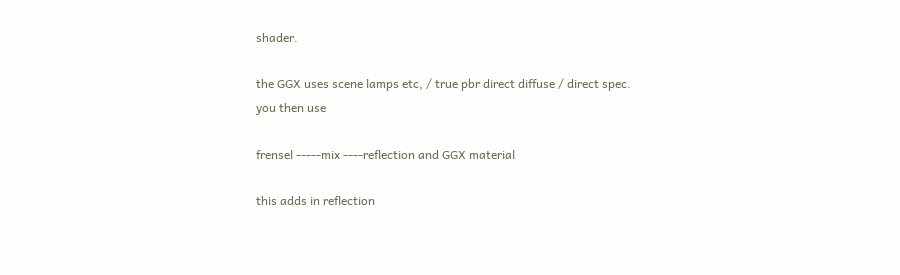shader.

the GGX uses scene lamps etc, / true pbr direct diffuse / direct spec.
you then use

frensel -----mix ----reflection and GGX material

this adds in reflection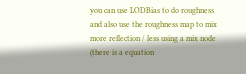you can use LODBias to do roughness
and also use the roughness map to mix more reflection / less using a mix node
(there is a equation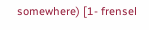somewhere) [1- frensel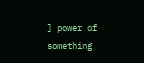] power of something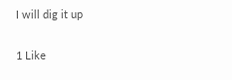I will dig it up

1 Like